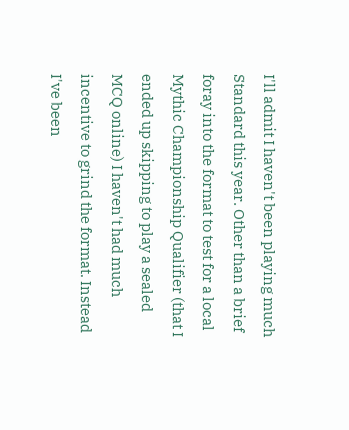I'll admit I haven't been playing much Standard this year. Other than a brief foray into the format to test for a local Mythic Championship Qualifier (that I ended up skipping to play a sealed MCQ online) I haven't had much incentive to grind the format. Instead I've been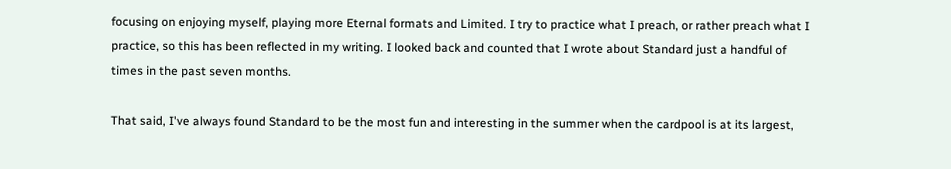focusing on enjoying myself, playing more Eternal formats and Limited. I try to practice what I preach, or rather preach what I practice, so this has been reflected in my writing. I looked back and counted that I wrote about Standard just a handful of times in the past seven months.

That said, I've always found Standard to be the most fun and interesting in the summer when the cardpool is at its largest,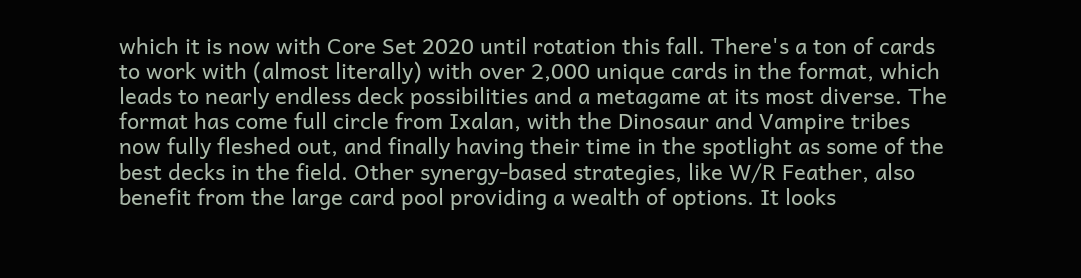which it is now with Core Set 2020 until rotation this fall. There's a ton of cards to work with (almost literally) with over 2,000 unique cards in the format, which leads to nearly endless deck possibilities and a metagame at its most diverse. The format has come full circle from Ixalan, with the Dinosaur and Vampire tribes now fully fleshed out, and finally having their time in the spotlight as some of the best decks in the field. Other synergy-based strategies, like W/R Feather, also benefit from the large card pool providing a wealth of options. It looks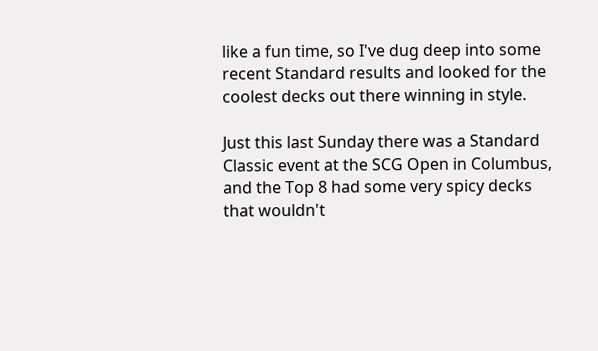like a fun time, so I've dug deep into some recent Standard results and looked for the coolest decks out there winning in style.

Just this last Sunday there was a Standard Classic event at the SCG Open in Columbus, and the Top 8 had some very spicy decks that wouldn't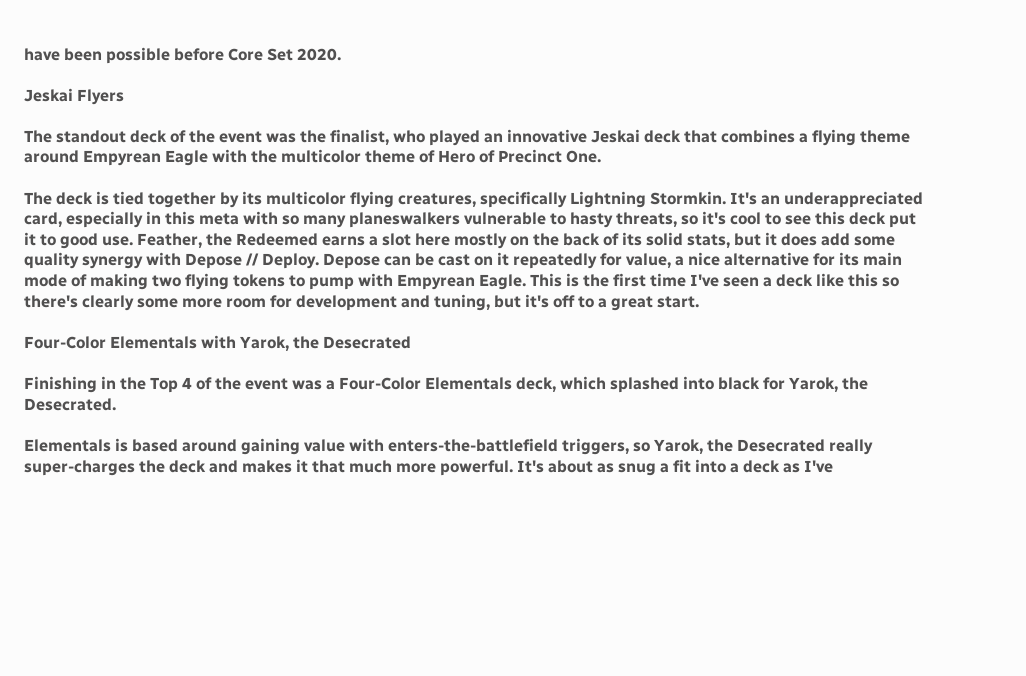have been possible before Core Set 2020.

Jeskai Flyers

The standout deck of the event was the finalist, who played an innovative Jeskai deck that combines a flying theme around Empyrean Eagle with the multicolor theme of Hero of Precinct One.

The deck is tied together by its multicolor flying creatures, specifically Lightning Stormkin. It's an underappreciated card, especially in this meta with so many planeswalkers vulnerable to hasty threats, so it's cool to see this deck put it to good use. Feather, the Redeemed earns a slot here mostly on the back of its solid stats, but it does add some quality synergy with Depose // Deploy. Depose can be cast on it repeatedly for value, a nice alternative for its main mode of making two flying tokens to pump with Empyrean Eagle. This is the first time I've seen a deck like this so there's clearly some more room for development and tuning, but it's off to a great start.

Four-Color Elementals with Yarok, the Desecrated

Finishing in the Top 4 of the event was a Four-Color Elementals deck, which splashed into black for Yarok, the Desecrated.

Elementals is based around gaining value with enters-the-battlefield triggers, so Yarok, the Desecrated really super-charges the deck and makes it that much more powerful. It's about as snug a fit into a deck as I've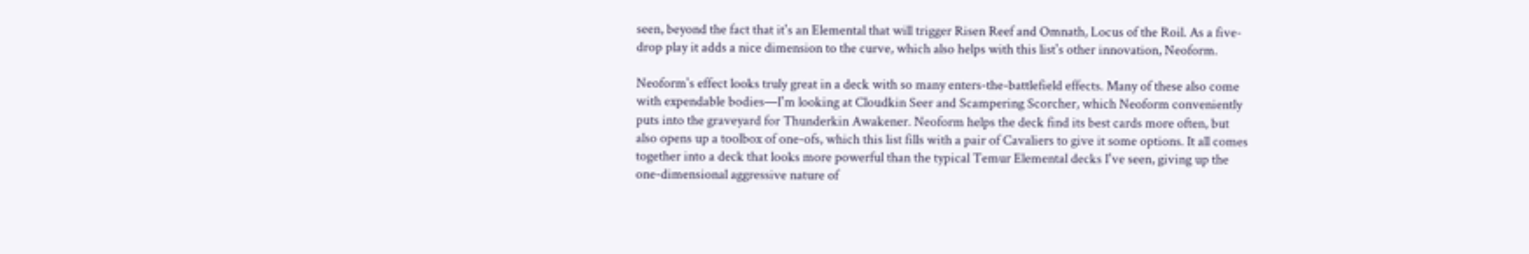seen, beyond the fact that it's an Elemental that will trigger Risen Reef and Omnath, Locus of the Roil. As a five-drop play it adds a nice dimension to the curve, which also helps with this list's other innovation, Neoform.

Neoform's effect looks truly great in a deck with so many enters-the-battlefield effects. Many of these also come with expendable bodies—I'm looking at Cloudkin Seer and Scampering Scorcher, which Neoform conveniently puts into the graveyard for Thunderkin Awakener. Neoform helps the deck find its best cards more often, but also opens up a toolbox of one-ofs, which this list fills with a pair of Cavaliers to give it some options. It all comes together into a deck that looks more powerful than the typical Temur Elemental decks I've seen, giving up the one-dimensional aggressive nature of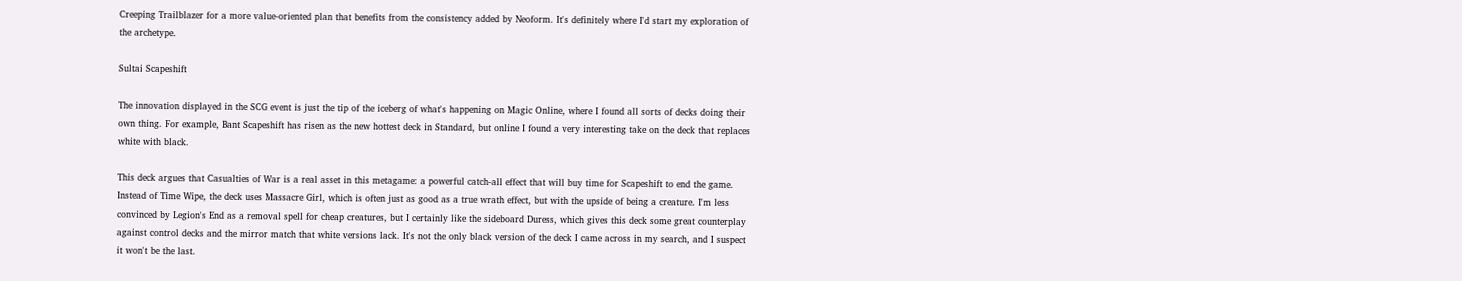Creeping Trailblazer for a more value-oriented plan that benefits from the consistency added by Neoform. It's definitely where I'd start my exploration of the archetype.

Sultai Scapeshift

The innovation displayed in the SCG event is just the tip of the iceberg of what's happening on Magic Online, where I found all sorts of decks doing their own thing. For example, Bant Scapeshift has risen as the new hottest deck in Standard, but online I found a very interesting take on the deck that replaces white with black.

This deck argues that Casualties of War is a real asset in this metagame: a powerful catch-all effect that will buy time for Scapeshift to end the game. Instead of Time Wipe, the deck uses Massacre Girl, which is often just as good as a true wrath effect, but with the upside of being a creature. I'm less convinced by Legion's End as a removal spell for cheap creatures, but I certainly like the sideboard Duress, which gives this deck some great counterplay against control decks and the mirror match that white versions lack. It's not the only black version of the deck I came across in my search, and I suspect it won't be the last.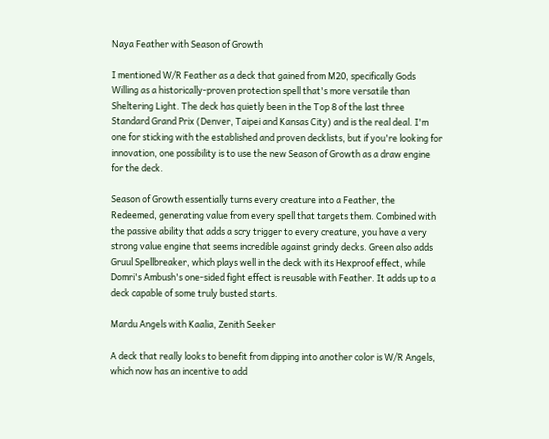Naya Feather with Season of Growth

I mentioned W/R Feather as a deck that gained from M20, specifically Gods Willing as a historically-proven protection spell that's more versatile than Sheltering Light. The deck has quietly been in the Top 8 of the last three Standard Grand Prix (Denver, Taipei and Kansas City) and is the real deal. I'm one for sticking with the established and proven decklists, but if you're looking for innovation, one possibility is to use the new Season of Growth as a draw engine for the deck.

Season of Growth essentially turns every creature into a Feather, the Redeemed, generating value from every spell that targets them. Combined with the passive ability that adds a scry trigger to every creature, you have a very strong value engine that seems incredible against grindy decks. Green also adds Gruul Spellbreaker, which plays well in the deck with its Hexproof effect, while Domri's Ambush's one-sided fight effect is reusable with Feather. It adds up to a deck capable of some truly busted starts.

Mardu Angels with Kaalia, Zenith Seeker

A deck that really looks to benefit from dipping into another color is W/R Angels, which now has an incentive to add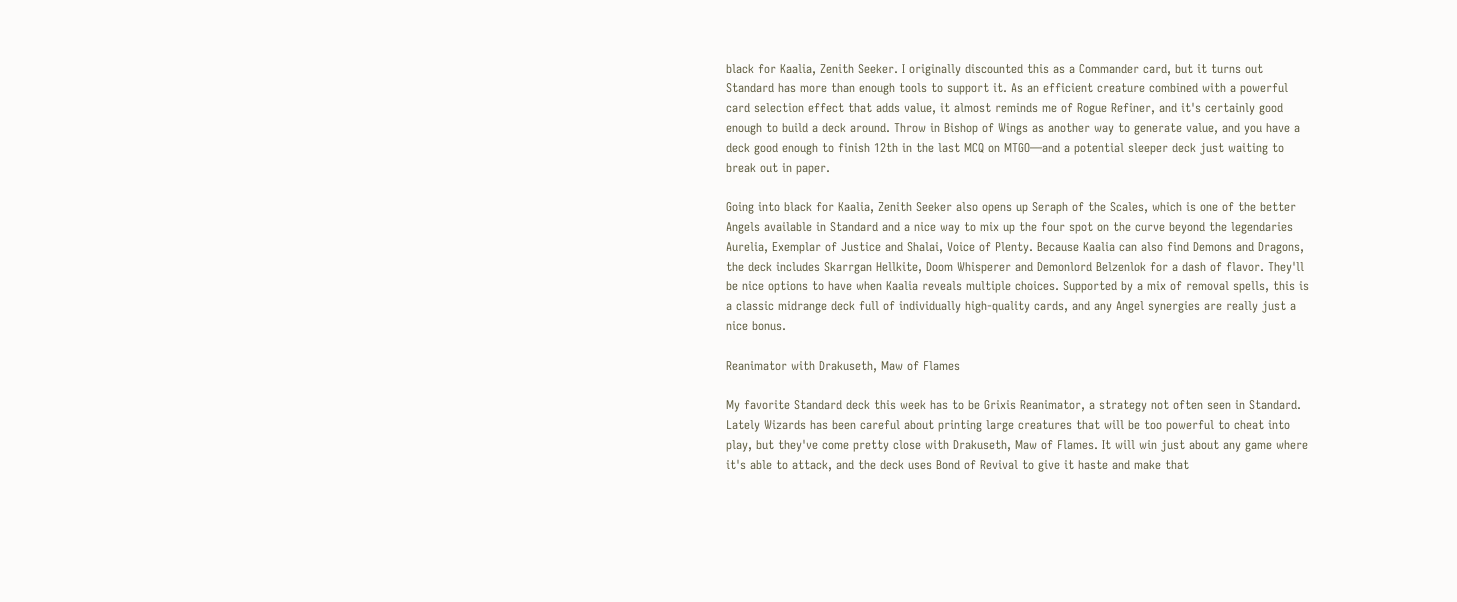black for Kaalia, Zenith Seeker. I originally discounted this as a Commander card, but it turns out Standard has more than enough tools to support it. As an efficient creature combined with a powerful card selection effect that adds value, it almost reminds me of Rogue Refiner, and it's certainly good enough to build a deck around. Throw in Bishop of Wings as another way to generate value, and you have a deck good enough to finish 12th in the last MCQ on MTGO—and a potential sleeper deck just waiting to break out in paper.

Going into black for Kaalia, Zenith Seeker also opens up Seraph of the Scales, which is one of the better Angels available in Standard and a nice way to mix up the four spot on the curve beyond the legendaries Aurelia, Exemplar of Justice and Shalai, Voice of Plenty. Because Kaalia can also find Demons and Dragons, the deck includes Skarrgan Hellkite, Doom Whisperer and Demonlord Belzenlok for a dash of flavor. They'll be nice options to have when Kaalia reveals multiple choices. Supported by a mix of removal spells, this is a classic midrange deck full of individually high-quality cards, and any Angel synergies are really just a nice bonus.

Reanimator with Drakuseth, Maw of Flames

My favorite Standard deck this week has to be Grixis Reanimator, a strategy not often seen in Standard. Lately Wizards has been careful about printing large creatures that will be too powerful to cheat into play, but they've come pretty close with Drakuseth, Maw of Flames. It will win just about any game where it's able to attack, and the deck uses Bond of Revival to give it haste and make that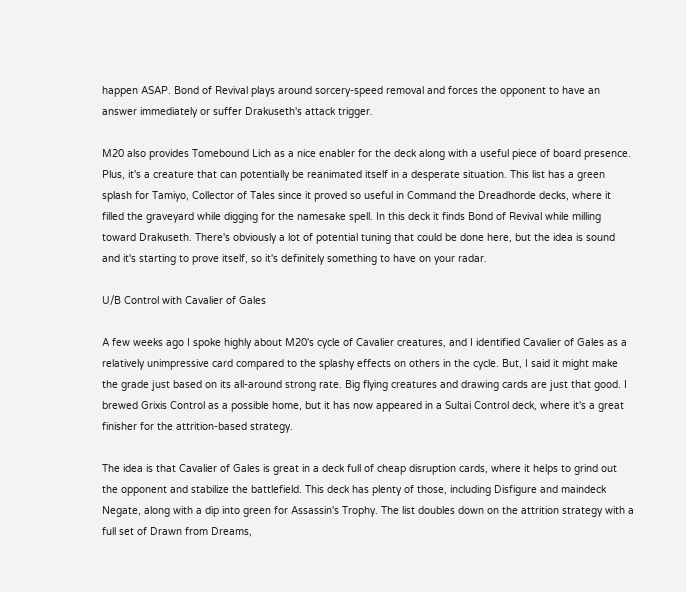happen ASAP. Bond of Revival plays around sorcery-speed removal and forces the opponent to have an answer immediately or suffer Drakuseth's attack trigger.

M20 also provides Tomebound Lich as a nice enabler for the deck along with a useful piece of board presence. Plus, it's a creature that can potentially be reanimated itself in a desperate situation. This list has a green splash for Tamiyo, Collector of Tales since it proved so useful in Command the Dreadhorde decks, where it filled the graveyard while digging for the namesake spell. In this deck it finds Bond of Revival while milling toward Drakuseth. There's obviously a lot of potential tuning that could be done here, but the idea is sound and it's starting to prove itself, so it's definitely something to have on your radar.

U/B Control with Cavalier of Gales

A few weeks ago I spoke highly about M20's cycle of Cavalier creatures, and I identified Cavalier of Gales as a relatively unimpressive card compared to the splashy effects on others in the cycle. But, I said it might make the grade just based on its all-around strong rate. Big flying creatures and drawing cards are just that good. I brewed Grixis Control as a possible home, but it has now appeared in a Sultai Control deck, where it's a great finisher for the attrition-based strategy.

The idea is that Cavalier of Gales is great in a deck full of cheap disruption cards, where it helps to grind out the opponent and stabilize the battlefield. This deck has plenty of those, including Disfigure and maindeck Negate, along with a dip into green for Assassin's Trophy. The list doubles down on the attrition strategy with a full set of Drawn from Dreams,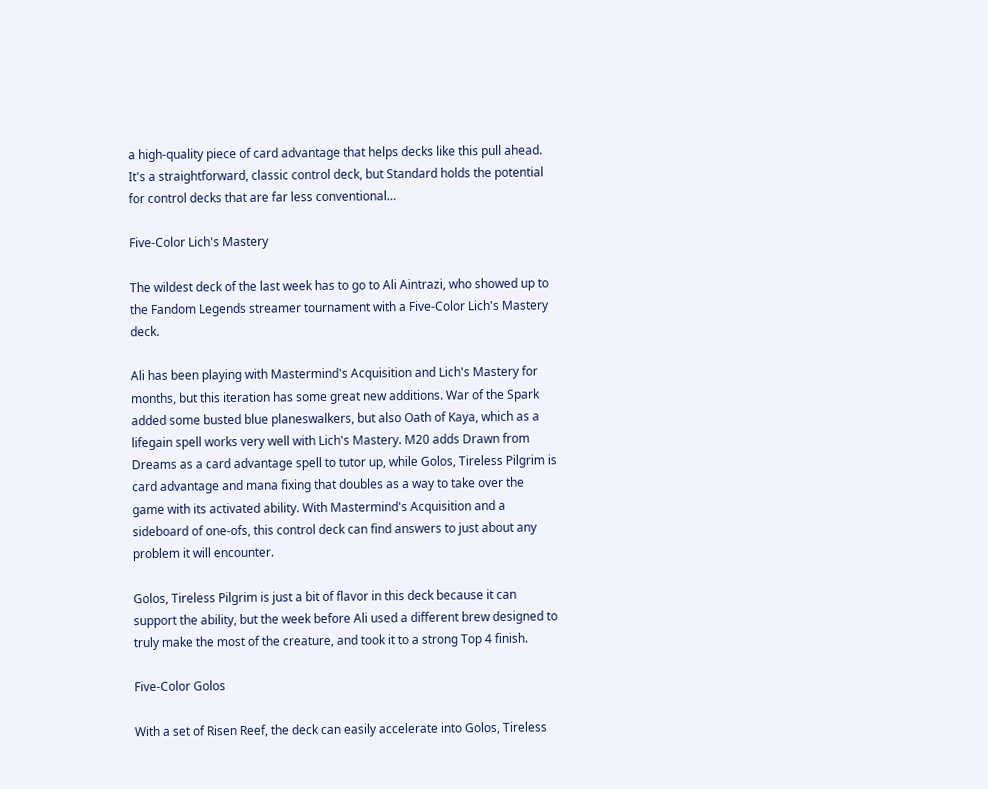a high-quality piece of card advantage that helps decks like this pull ahead. It's a straightforward, classic control deck, but Standard holds the potential for control decks that are far less conventional…

Five-Color Lich's Mastery

The wildest deck of the last week has to go to Ali Aintrazi, who showed up to the Fandom Legends streamer tournament with a Five-Color Lich's Mastery deck.

Ali has been playing with Mastermind's Acquisition and Lich's Mastery for months, but this iteration has some great new additions. War of the Spark added some busted blue planeswalkers, but also Oath of Kaya, which as a lifegain spell works very well with Lich's Mastery. M20 adds Drawn from Dreams as a card advantage spell to tutor up, while Golos, Tireless Pilgrim is card advantage and mana fixing that doubles as a way to take over the game with its activated ability. With Mastermind's Acquisition and a sideboard of one-ofs, this control deck can find answers to just about any problem it will encounter.

Golos, Tireless Pilgrim is just a bit of flavor in this deck because it can support the ability, but the week before Ali used a different brew designed to truly make the most of the creature, and took it to a strong Top 4 finish.

Five-Color Golos

With a set of Risen Reef, the deck can easily accelerate into Golos, Tireless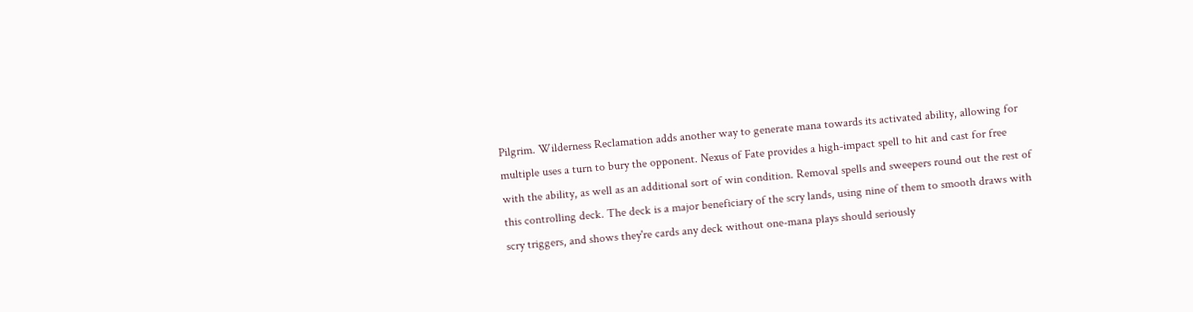Pilgrim. Wilderness Reclamation adds another way to generate mana towards its activated ability, allowing for multiple uses a turn to bury the opponent. Nexus of Fate provides a high-impact spell to hit and cast for free with the ability, as well as an additional sort of win condition. Removal spells and sweepers round out the rest of this controlling deck. The deck is a major beneficiary of the scry lands, using nine of them to smooth draws with scry triggers, and shows they're cards any deck without one-mana plays should seriously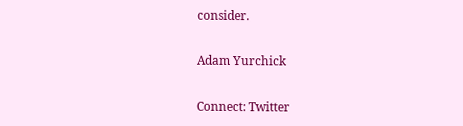consider.

Adam Yurchick

Connect: Twitter